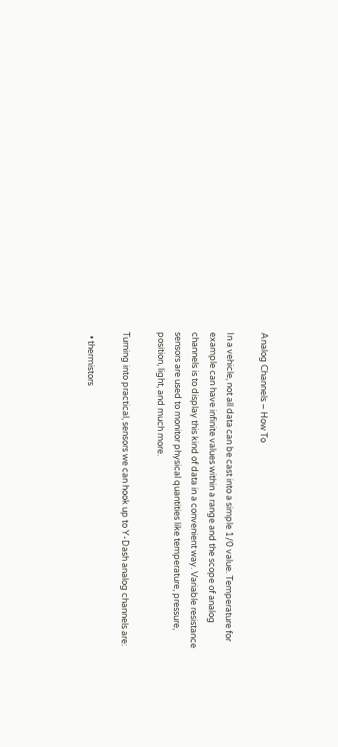Analog Channels – How To

In a vehicle, not all data can be cast into a simple 1/0 value. Temperature for example can have infinite values within a range and the scope of analog channels is to display this kind of data in a convenient way. Variable resistance sensors are used to monitor physical quantities like temperature, pressure, position, light, and much more.

Turning into practical, sensors we can hook up to Y-Dash analog channels are:

  • thermistors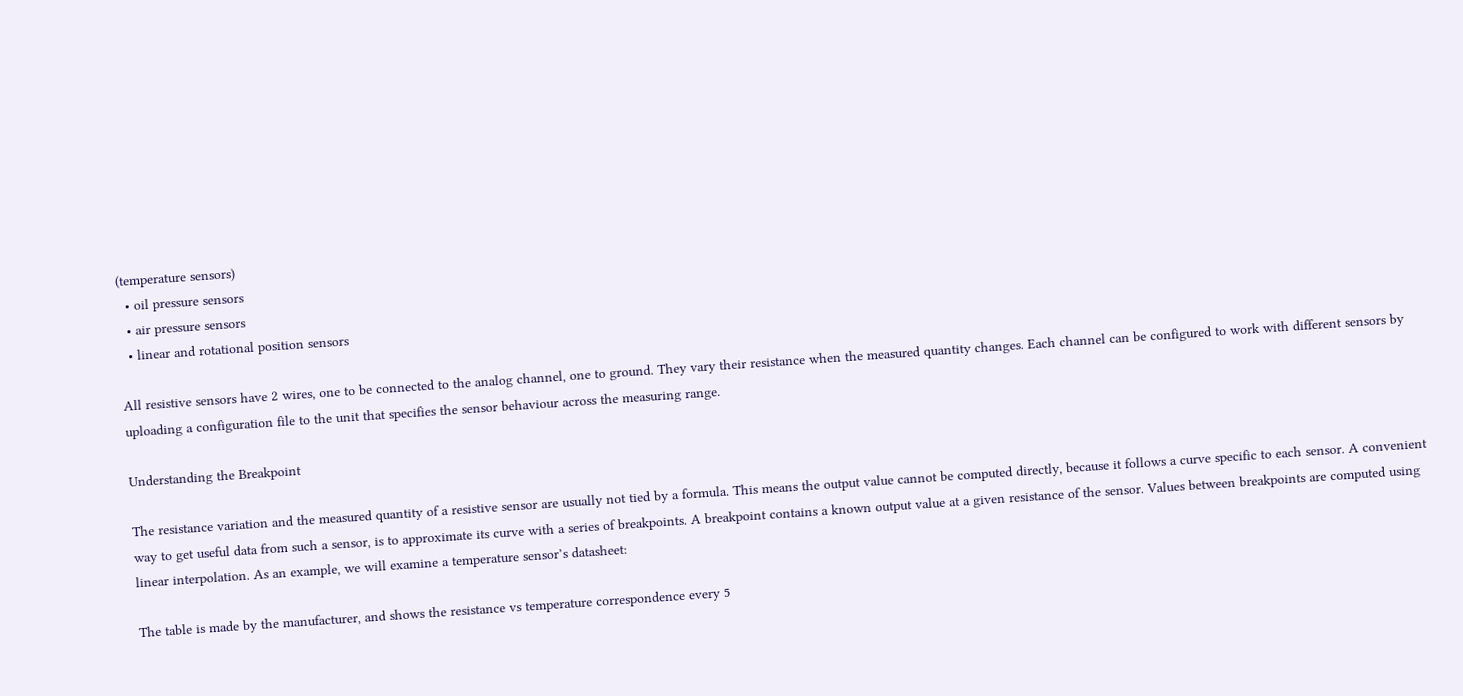(temperature sensors)
  • oil pressure sensors
  • air pressure sensors
  • linear and rotational position sensors

All resistive sensors have 2 wires, one to be connected to the analog channel, one to ground. They vary their resistance when the measured quantity changes. Each channel can be configured to work with different sensors by uploading a configuration file to the unit that specifies the sensor behaviour across the measuring range.

Understanding the Breakpoint

The resistance variation and the measured quantity of a resistive sensor are usually not tied by a formula. This means the output value cannot be computed directly, because it follows a curve specific to each sensor. A convenient way to get useful data from such a sensor, is to approximate its curve with a series of breakpoints. A breakpoint contains a known output value at a given resistance of the sensor. Values between breakpoints are computed using linear interpolation. As an example, we will examine a temperature sensor’s datasheet:

The table is made by the manufacturer, and shows the resistance vs temperature correspondence every 5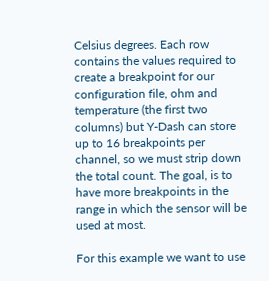Celsius degrees. Each row contains the values required to create a breakpoint for our configuration file, ohm and temperature (the first two columns) but Y-Dash can store up to 16 breakpoints per channel, so we must strip down the total count. The goal, is to have more breakpoints in the range in which the sensor will be used at most.

For this example we want to use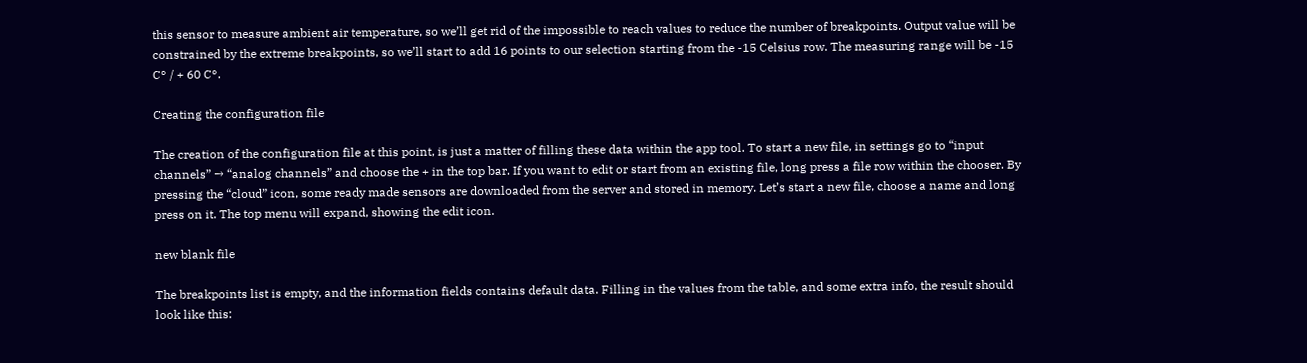this sensor to measure ambient air temperature, so we’ll get rid of the impossible to reach values to reduce the number of breakpoints. Output value will be constrained by the extreme breakpoints, so we’ll start to add 16 points to our selection starting from the -15 Celsius row. The measuring range will be -15 C° / + 60 C°.

Creating the configuration file

The creation of the configuration file at this point, is just a matter of filling these data within the app tool. To start a new file, in settings go to “input channels” → “analog channels” and choose the + in the top bar. If you want to edit or start from an existing file, long press a file row within the chooser. By pressing the “cloud” icon, some ready made sensors are downloaded from the server and stored in memory. Let’s start a new file, choose a name and long press on it. The top menu will expand, showing the edit icon.

new blank file

The breakpoints list is empty, and the information fields contains default data. Filling in the values from the table, and some extra info, the result should look like this: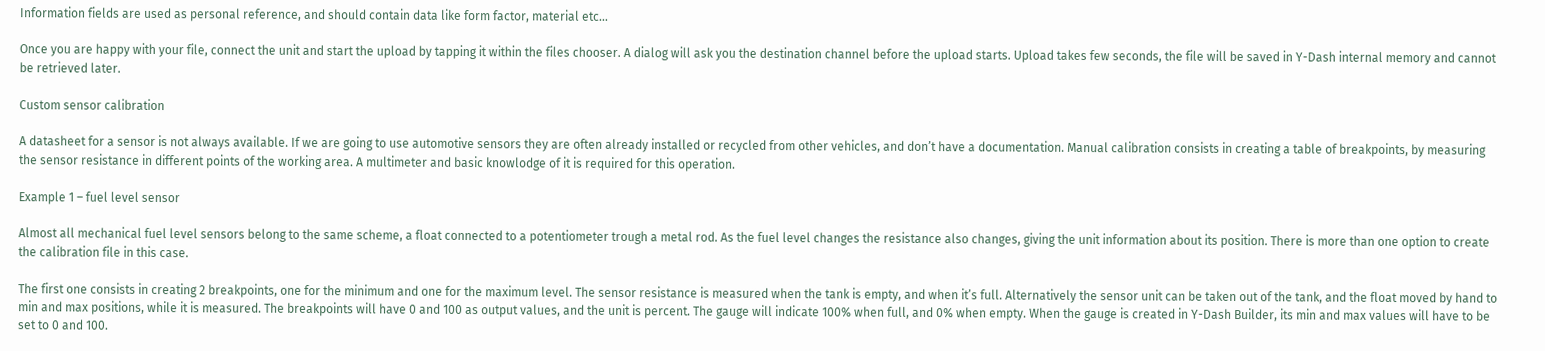Information fields are used as personal reference, and should contain data like form factor, material etc…

Once you are happy with your file, connect the unit and start the upload by tapping it within the files chooser. A dialog will ask you the destination channel before the upload starts. Upload takes few seconds, the file will be saved in Y-Dash internal memory and cannot be retrieved later.

Custom sensor calibration

A datasheet for a sensor is not always available. If we are going to use automotive sensors they are often already installed or recycled from other vehicles, and don’t have a documentation. Manual calibration consists in creating a table of breakpoints, by measuring the sensor resistance in different points of the working area. A multimeter and basic knowlodge of it is required for this operation.

Example 1 – fuel level sensor

Almost all mechanical fuel level sensors belong to the same scheme, a float connected to a potentiometer trough a metal rod. As the fuel level changes the resistance also changes, giving the unit information about its position. There is more than one option to create the calibration file in this case.

The first one consists in creating 2 breakpoints, one for the minimum and one for the maximum level. The sensor resistance is measured when the tank is empty, and when it’s full. Alternatively the sensor unit can be taken out of the tank, and the float moved by hand to min and max positions, while it is measured. The breakpoints will have 0 and 100 as output values, and the unit is percent. The gauge will indicate 100% when full, and 0% when empty. When the gauge is created in Y-Dash Builder, its min and max values will have to be set to 0 and 100.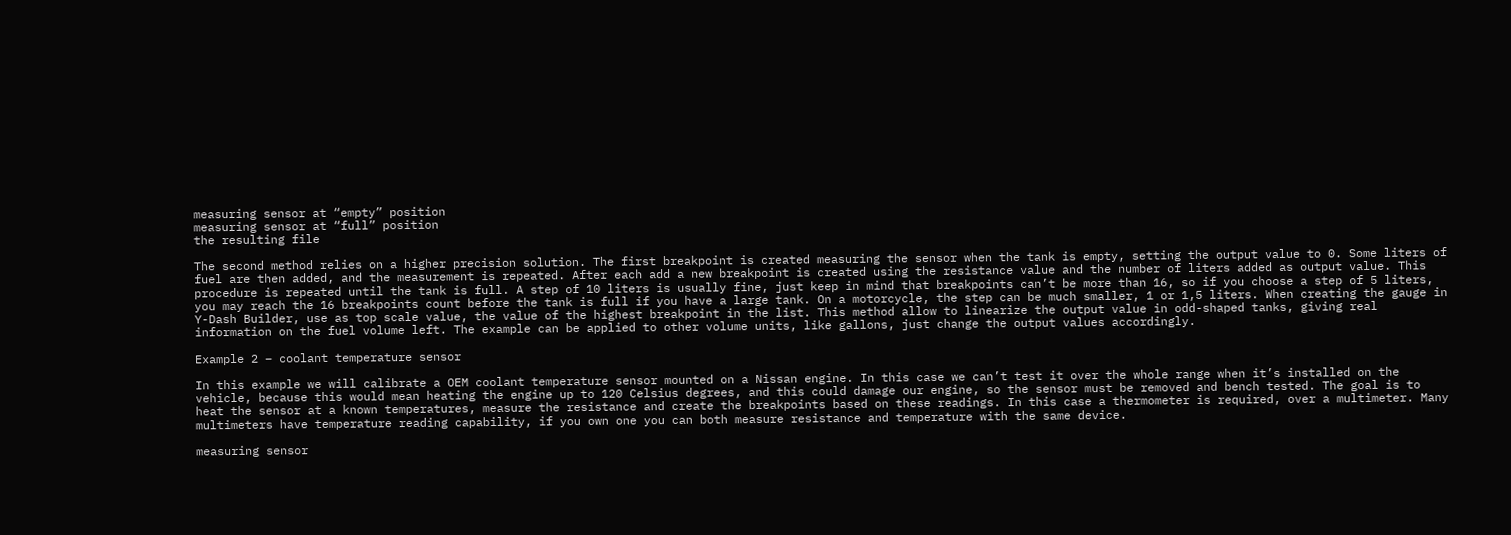measuring sensor at “empty” position
measuring sensor at “full” position
the resulting file

The second method relies on a higher precision solution. The first breakpoint is created measuring the sensor when the tank is empty, setting the output value to 0. Some liters of fuel are then added, and the measurement is repeated. After each add a new breakpoint is created using the resistance value and the number of liters added as output value. This procedure is repeated until the tank is full. A step of 10 liters is usually fine, just keep in mind that breakpoints can’t be more than 16, so if you choose a step of 5 liters, you may reach the 16 breakpoints count before the tank is full if you have a large tank. On a motorcycle, the step can be much smaller, 1 or 1,5 liters. When creating the gauge in Y-Dash Builder, use as top scale value, the value of the highest breakpoint in the list. This method allow to linearize the output value in odd-shaped tanks, giving real information on the fuel volume left. The example can be applied to other volume units, like gallons, just change the output values accordingly.

Example 2 – coolant temperature sensor

In this example we will calibrate a OEM coolant temperature sensor mounted on a Nissan engine. In this case we can’t test it over the whole range when it’s installed on the vehicle, because this would mean heating the engine up to 120 Celsius degrees, and this could damage our engine, so the sensor must be removed and bench tested. The goal is to heat the sensor at a known temperatures, measure the resistance and create the breakpoints based on these readings. In this case a thermometer is required, over a multimeter. Many multimeters have temperature reading capability, if you own one you can both measure resistance and temperature with the same device.

measuring sensor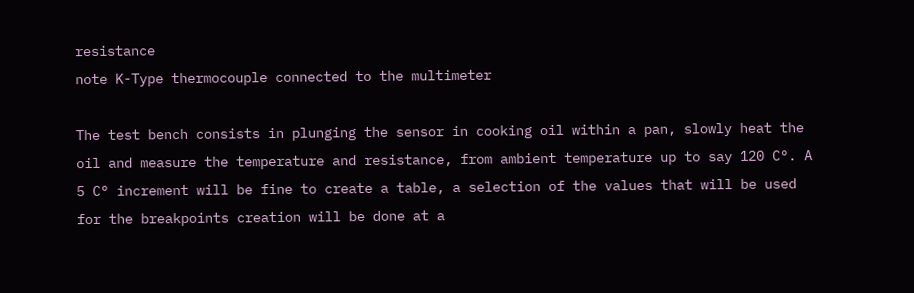resistance
note K-Type thermocouple connected to the multimeter

The test bench consists in plunging the sensor in cooking oil within a pan, slowly heat the oil and measure the temperature and resistance, from ambient temperature up to say 120 C°. A 5 C° increment will be fine to create a table, a selection of the values that will be used for the breakpoints creation will be done at a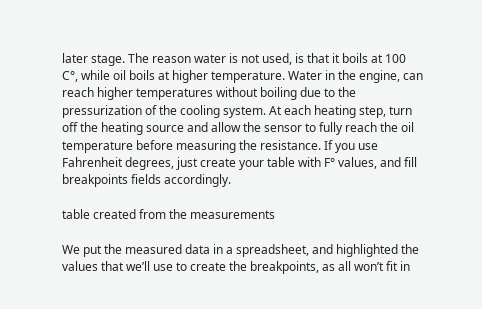later stage. The reason water is not used, is that it boils at 100 C°, while oil boils at higher temperature. Water in the engine, can reach higher temperatures without boiling due to the pressurization of the cooling system. At each heating step, turn off the heating source and allow the sensor to fully reach the oil temperature before measuring the resistance. If you use Fahrenheit degrees, just create your table with F° values, and fill breakpoints fields accordingly.

table created from the measurements

We put the measured data in a spreadsheet, and highlighted the values that we’ll use to create the breakpoints, as all won’t fit in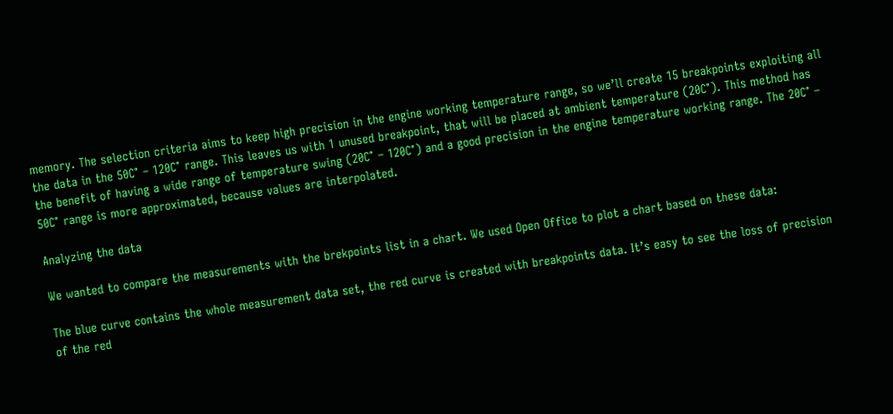memory. The selection criteria aims to keep high precision in the engine working temperature range, so we’ll create 15 breakpoints exploiting all the data in the 50C° – 120C° range. This leaves us with 1 unused breakpoint, that will be placed at ambient temperature (20C°). This method has the benefit of having a wide range of temperature swing (20C° – 120C°) and a good precision in the engine temperature working range. The 20C° – 50C° range is more approximated, because values are interpolated.

Analyzing the data

We wanted to compare the measurements with the brekpoints list in a chart. We used Open Office to plot a chart based on these data:

The blue curve contains the whole measurement data set, the red curve is created with breakpoints data. It’s easy to see the loss of precision of the red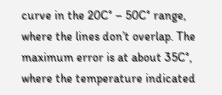curve in the 20C° – 50C° range, where the lines don’t overlap. The maximum error is at about 35C°, where the temperature indicated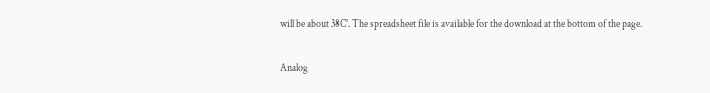will be about 38C°. The spreadsheet file is available for the download at the bottom of the page.

Analog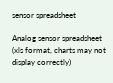sensor spreadsheet

Analog sensor spreadsheet (xls format, charts may not display correctly)